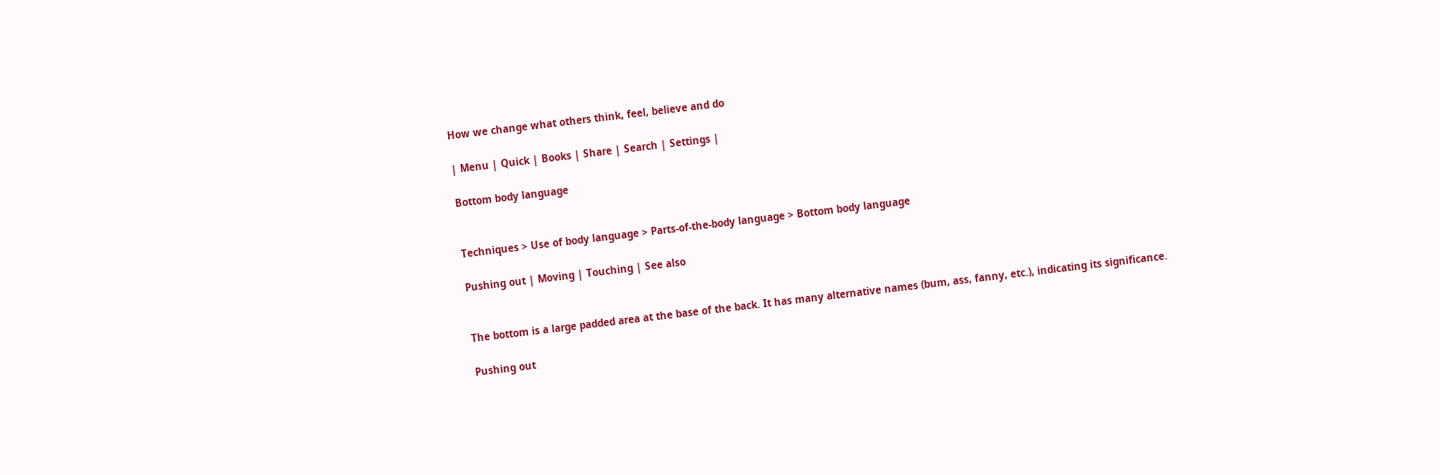How we change what others think, feel, believe and do

| Menu | Quick | Books | Share | Search | Settings |

Bottom body language


Techniques > Use of body language > Parts-of-the-body language > Bottom body language

Pushing out | Moving | Touching | See also


The bottom is a large padded area at the base of the back. It has many alternative names (bum, ass, fanny, etc.), indicating its significance.

Pushing out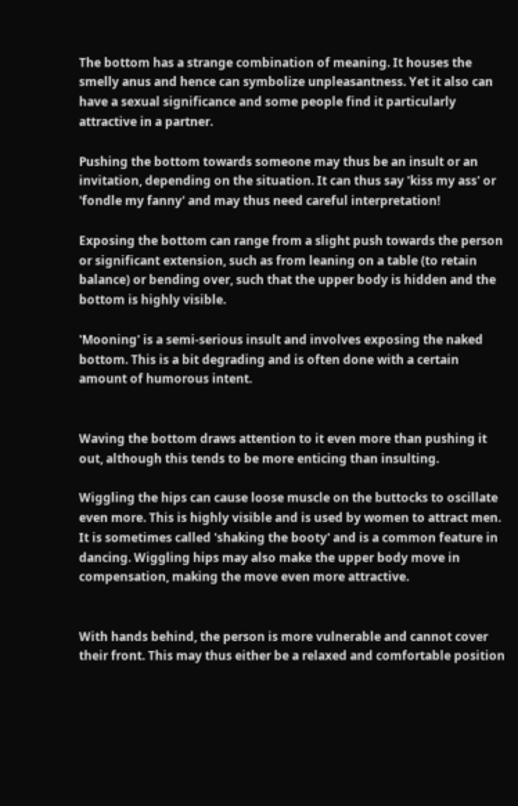The bottom has a strange combination of meaning. It houses the smelly anus and hence can symbolize unpleasantness. Yet it also can have a sexual significance and some people find it particularly attractive in a partner.

Pushing the bottom towards someone may thus be an insult or an invitation, depending on the situation. It can thus say 'kiss my ass' or 'fondle my fanny' and may thus need careful interpretation!

Exposing the bottom can range from a slight push towards the person or significant extension, such as from leaning on a table (to retain balance) or bending over, such that the upper body is hidden and the bottom is highly visible.

'Mooning' is a semi-serious insult and involves exposing the naked bottom. This is a bit degrading and is often done with a certain amount of humorous intent.


Waving the bottom draws attention to it even more than pushing it out, although this tends to be more enticing than insulting.

Wiggling the hips can cause loose muscle on the buttocks to oscillate even more. This is highly visible and is used by women to attract men. It is sometimes called 'shaking the booty' and is a common feature in dancing. Wiggling hips may also make the upper body move in compensation, making the move even more attractive.


With hands behind, the person is more vulnerable and cannot cover their front. This may thus either be a relaxed and comfortable position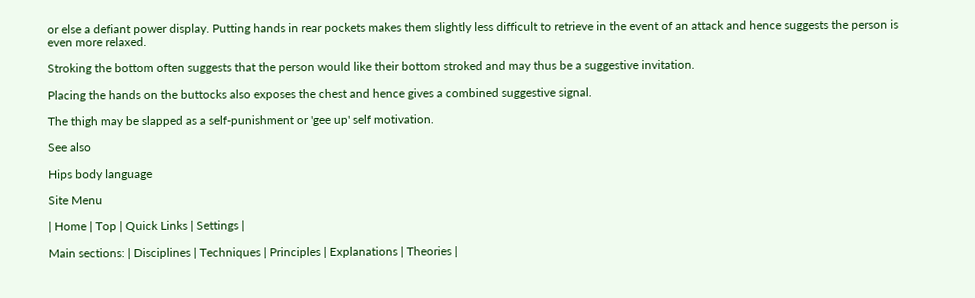or else a defiant power display. Putting hands in rear pockets makes them slightly less difficult to retrieve in the event of an attack and hence suggests the person is even more relaxed.

Stroking the bottom often suggests that the person would like their bottom stroked and may thus be a suggestive invitation.

Placing the hands on the buttocks also exposes the chest and hence gives a combined suggestive signal.

The thigh may be slapped as a self-punishment or 'gee up' self motivation.

See also

Hips body language

Site Menu

| Home | Top | Quick Links | Settings |

Main sections: | Disciplines | Techniques | Principles | Explanations | Theories |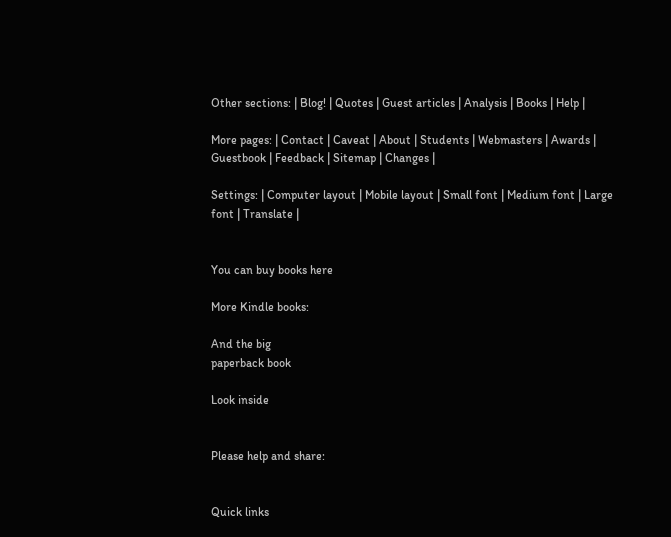Other sections: | Blog! | Quotes | Guest articles | Analysis | Books | Help |

More pages: | Contact | Caveat | About | Students | Webmasters | Awards | Guestbook | Feedback | Sitemap | Changes |

Settings: | Computer layout | Mobile layout | Small font | Medium font | Large font | Translate |


You can buy books here

More Kindle books:

And the big
paperback book

Look inside


Please help and share:


Quick links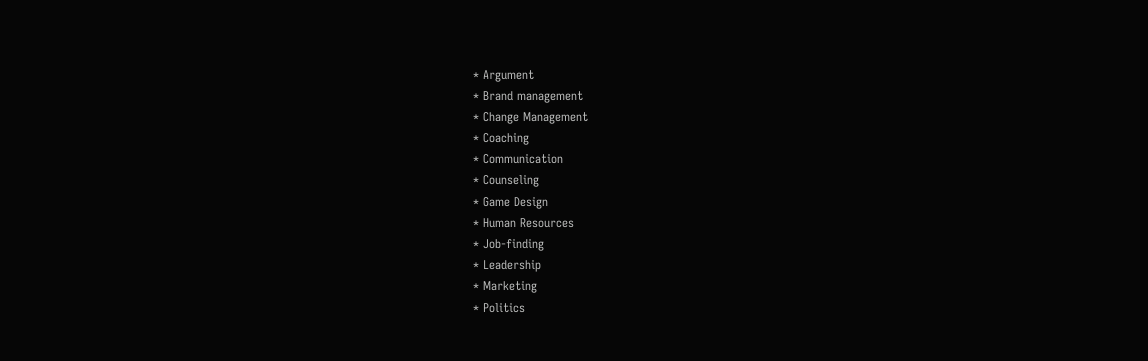* Argument
* Brand management
* Change Management
* Coaching
* Communication
* Counseling
* Game Design
* Human Resources
* Job-finding
* Leadership
* Marketing
* Politics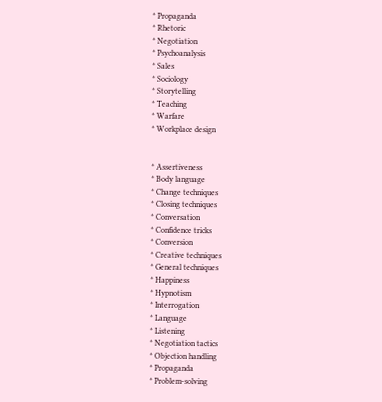* Propaganda
* Rhetoric
* Negotiation
* Psychoanalysis
* Sales
* Sociology
* Storytelling
* Teaching
* Warfare
* Workplace design


* Assertiveness
* Body language
* Change techniques
* Closing techniques
* Conversation
* Confidence tricks
* Conversion
* Creative techniques
* General techniques
* Happiness
* Hypnotism
* Interrogation
* Language
* Listening
* Negotiation tactics
* Objection handling
* Propaganda
* Problem-solving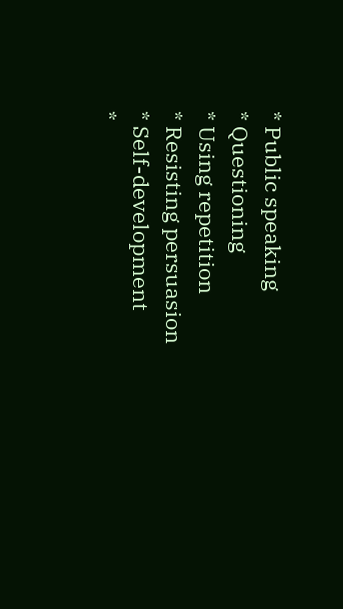* Public speaking
* Questioning
* Using repetition
* Resisting persuasion
* Self-development
*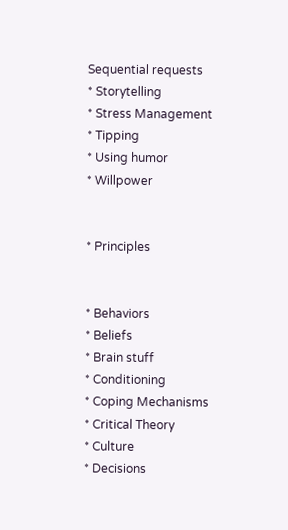Sequential requests
* Storytelling
* Stress Management
* Tipping
* Using humor
* Willpower


* Principles


* Behaviors
* Beliefs
* Brain stuff
* Conditioning
* Coping Mechanisms
* Critical Theory
* Culture
* Decisions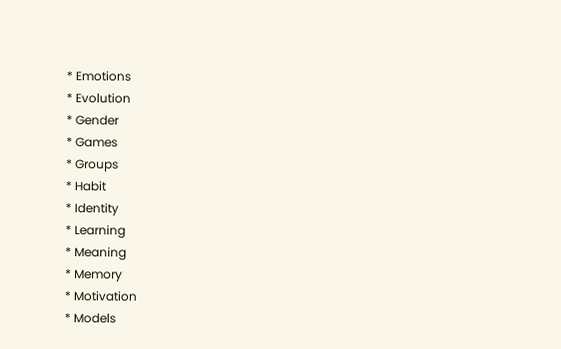* Emotions
* Evolution
* Gender
* Games
* Groups
* Habit
* Identity
* Learning
* Meaning
* Memory
* Motivation
* Models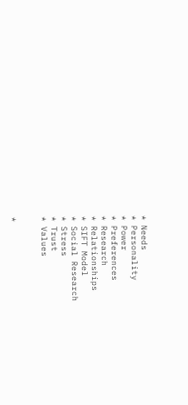* Needs
* Personality
* Power
* Preferences
* Research
* Relationships
* SIFT Model
* Social Research
* Stress
* Trust
* Values


*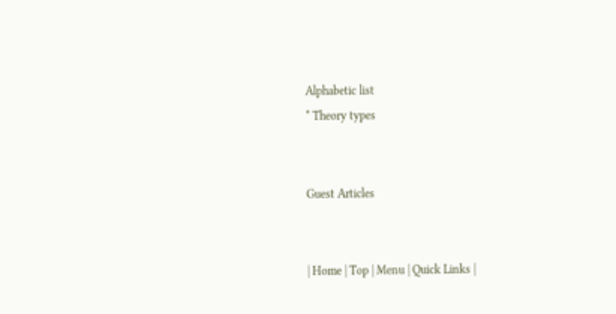Alphabetic list
* Theory types


Guest Articles


| Home | Top | Menu | Quick Links |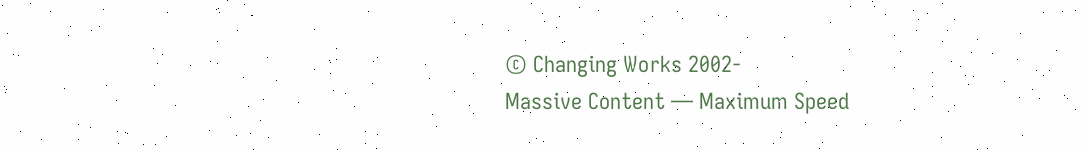© Changing Works 2002-
Massive Content — Maximum Speed